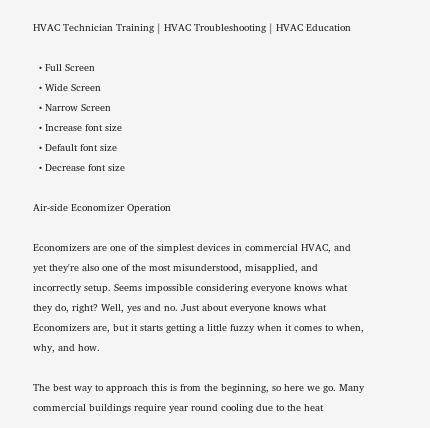HVAC Technician Training | HVAC Troubleshooting | HVAC Education

  • Full Screen
  • Wide Screen
  • Narrow Screen
  • Increase font size
  • Default font size
  • Decrease font size

Air-side Economizer Operation

Economizers are one of the simplest devices in commercial HVAC, and yet they're also one of the most misunderstood, misapplied, and incorrectly setup. Seems impossible considering everyone knows what they do, right? Well, yes and no. Just about everyone knows what Economizers are, but it starts getting a little fuzzy when it comes to when, why, and how.

The best way to approach this is from the beginning, so here we go. Many commercial buildings require year round cooling due to the heat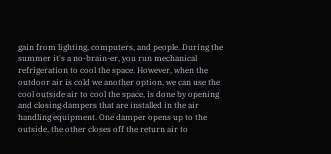gain from lighting, computers, and people. During the summer it's a no-brain-er, you run mechanical refrigeration to cool the space. However, when the outdoor air is cold we another option, we can use the cool outside air to cool the space, is done by opening and closing dampers that are installed in the air handling equipment. One damper opens up to the outside, the other closes off the return air to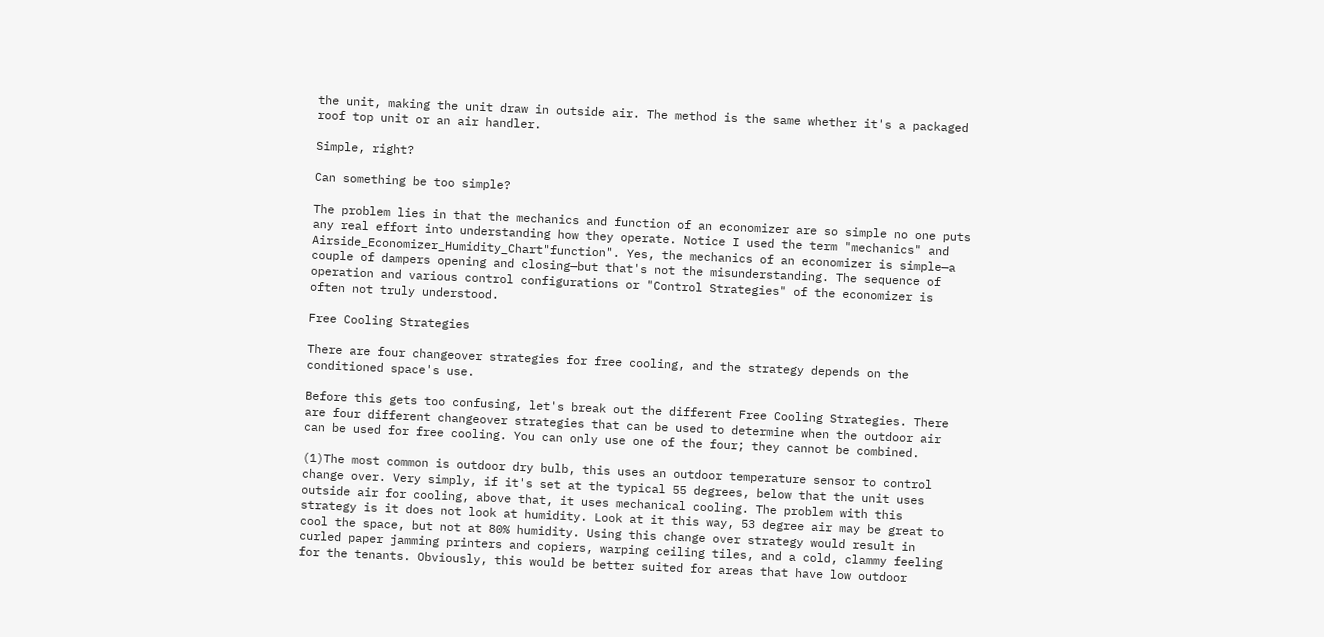the unit, making the unit draw in outside air. The method is the same whether it's a packaged roof top unit or an air handler.

Simple, right?

Can something be too simple?

The problem lies in that the mechanics and function of an economizer are so simple no one puts any real effort into understanding how they operate. Notice I used the term "mechanics" and Airside_Economizer_Humidity_Chart"function". Yes, the mechanics of an economizer is simple—a couple of dampers opening and closing—but that's not the misunderstanding. The sequence of operation and various control configurations or "Control Strategies" of the economizer is often not truly understood.

Free Cooling Strategies

There are four changeover strategies for free cooling, and the strategy depends on the conditioned space's use.

Before this gets too confusing, let's break out the different Free Cooling Strategies. There are four different changeover strategies that can be used to determine when the outdoor air can be used for free cooling. You can only use one of the four; they cannot be combined.

(1)The most common is outdoor dry bulb, this uses an outdoor temperature sensor to control change over. Very simply, if it's set at the typical 55 degrees, below that the unit uses outside air for cooling, above that, it uses mechanical cooling. The problem with this strategy is it does not look at humidity. Look at it this way, 53 degree air may be great to cool the space, but not at 80% humidity. Using this change over strategy would result in curled paper jamming printers and copiers, warping ceiling tiles, and a cold, clammy feeling for the tenants. Obviously, this would be better suited for areas that have low outdoor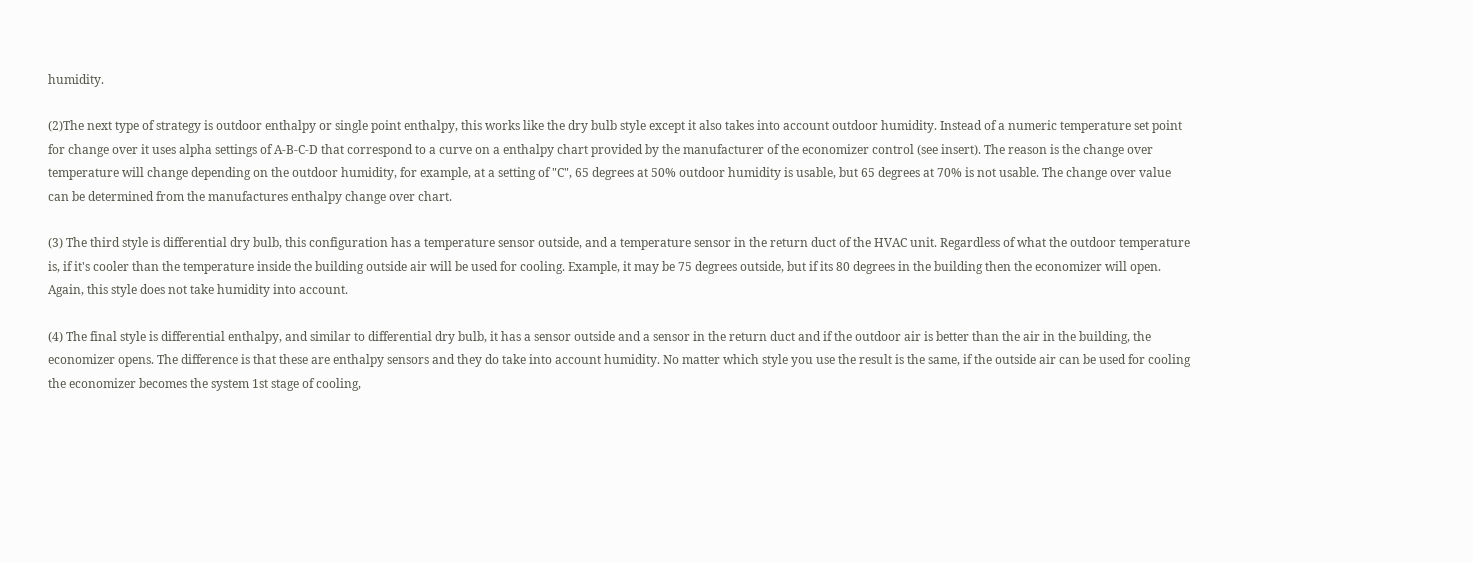humidity.

(2)The next type of strategy is outdoor enthalpy or single point enthalpy, this works like the dry bulb style except it also takes into account outdoor humidity. Instead of a numeric temperature set point for change over it uses alpha settings of A-B-C-D that correspond to a curve on a enthalpy chart provided by the manufacturer of the economizer control (see insert). The reason is the change over temperature will change depending on the outdoor humidity, for example, at a setting of "C", 65 degrees at 50% outdoor humidity is usable, but 65 degrees at 70% is not usable. The change over value can be determined from the manufactures enthalpy change over chart.

(3) The third style is differential dry bulb, this configuration has a temperature sensor outside, and a temperature sensor in the return duct of the HVAC unit. Regardless of what the outdoor temperature is, if it's cooler than the temperature inside the building outside air will be used for cooling. Example, it may be 75 degrees outside, but if its 80 degrees in the building then the economizer will open. Again, this style does not take humidity into account.

(4) The final style is differential enthalpy, and similar to differential dry bulb, it has a sensor outside and a sensor in the return duct and if the outdoor air is better than the air in the building, the economizer opens. The difference is that these are enthalpy sensors and they do take into account humidity. No matter which style you use the result is the same, if the outside air can be used for cooling the economizer becomes the system 1st stage of cooling,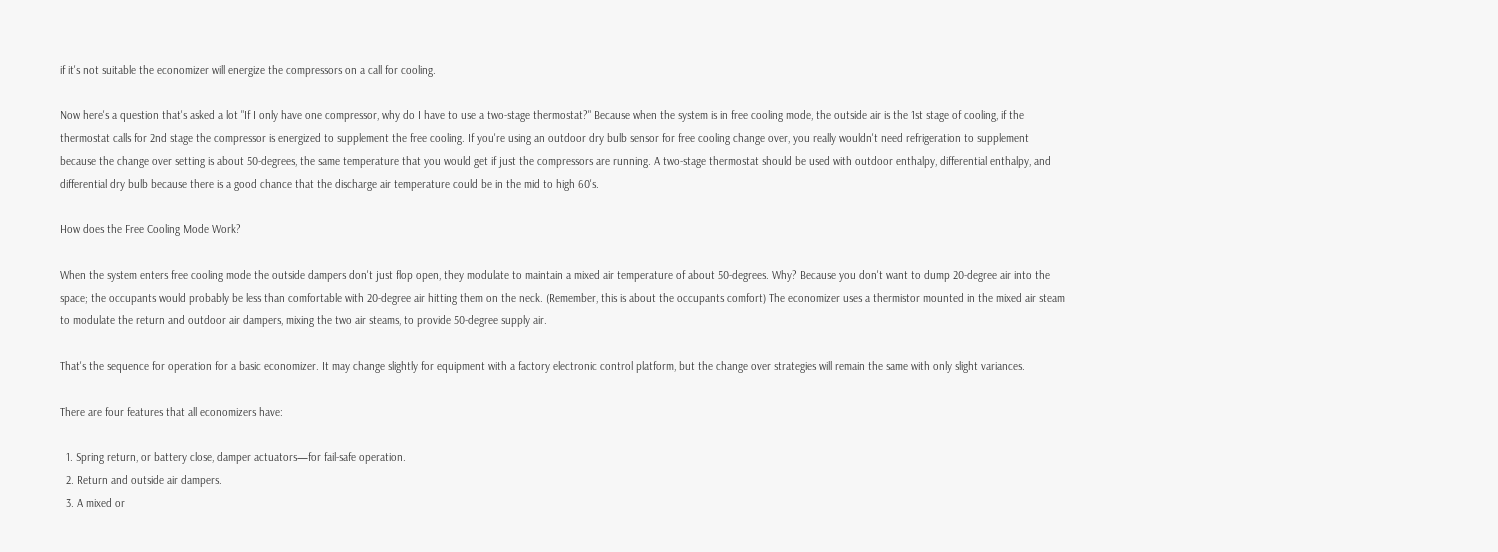if it's not suitable the economizer will energize the compressors on a call for cooling.

Now here's a question that's asked a lot "If I only have one compressor, why do I have to use a two-stage thermostat?" Because when the system is in free cooling mode, the outside air is the 1st stage of cooling, if the thermostat calls for 2nd stage the compressor is energized to supplement the free cooling. If you're using an outdoor dry bulb sensor for free cooling change over, you really wouldn't need refrigeration to supplement because the change over setting is about 50-degrees, the same temperature that you would get if just the compressors are running. A two-stage thermostat should be used with outdoor enthalpy, differential enthalpy, and differential dry bulb because there is a good chance that the discharge air temperature could be in the mid to high 60's.

How does the Free Cooling Mode Work?

When the system enters free cooling mode the outside dampers don't just flop open, they modulate to maintain a mixed air temperature of about 50-degrees. Why? Because you don't want to dump 20-degree air into the space; the occupants would probably be less than comfortable with 20-degree air hitting them on the neck. (Remember, this is about the occupants comfort) The economizer uses a thermistor mounted in the mixed air steam to modulate the return and outdoor air dampers, mixing the two air steams, to provide 50-degree supply air.

That's the sequence for operation for a basic economizer. It may change slightly for equipment with a factory electronic control platform, but the change over strategies will remain the same with only slight variances.

There are four features that all economizers have:

  1. Spring return, or battery close, damper actuators—for fail-safe operation.
  2. Return and outside air dampers.
  3. A mixed or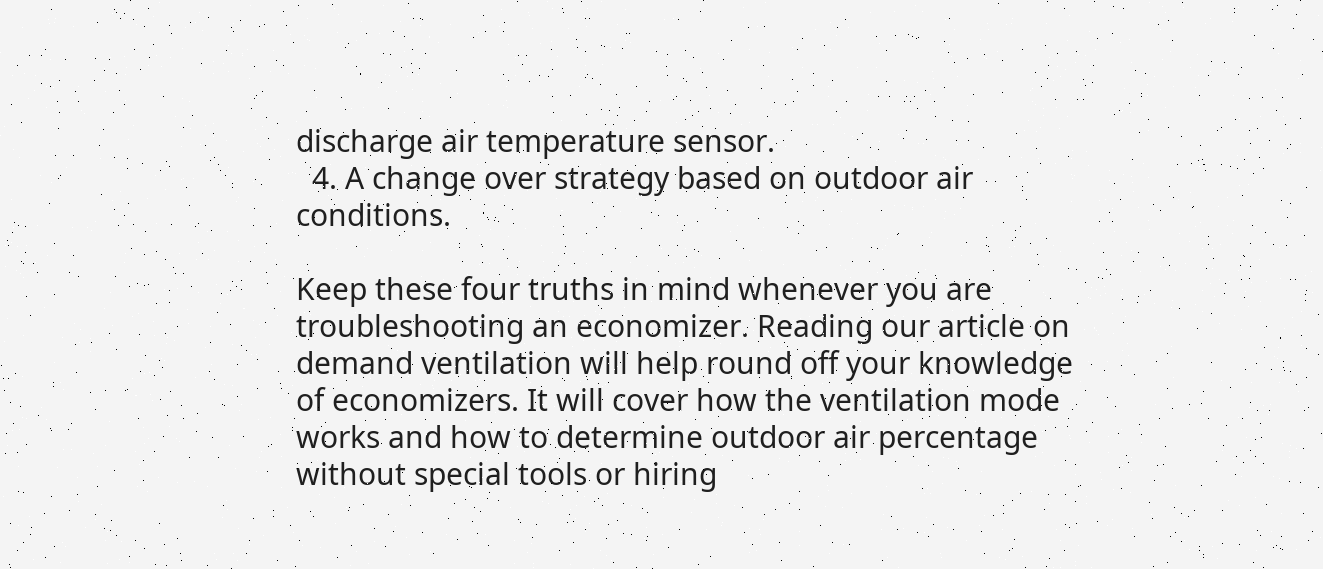discharge air temperature sensor.
  4. A change over strategy based on outdoor air conditions.

Keep these four truths in mind whenever you are troubleshooting an economizer. Reading our article on demand ventilation will help round off your knowledge of economizers. It will cover how the ventilation mode works and how to determine outdoor air percentage without special tools or hiring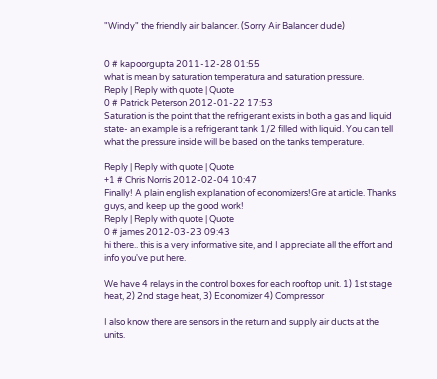"Windy" the friendly air balancer. (Sorry Air Balancer dude)


0 # kapoorgupta 2011-12-28 01:55
what is mean by saturation temperatura and saturation pressure.
Reply | Reply with quote | Quote
0 # Patrick Peterson 2012-01-22 17:53
Saturation is the point that the refrigerant exists in both a gas and liquid state- an example is a refrigerant tank 1/2 filled with liquid. You can tell what the pressure inside will be based on the tanks temperature.

Reply | Reply with quote | Quote
+1 # Chris Norris 2012-02-04 10:47
Finally! A plain english explanation of economizers!Gre at article. Thanks guys, and keep up the good work!
Reply | Reply with quote | Quote
0 # james 2012-03-23 09:43
hi there.. this is a very informative site, and I appreciate all the effort and info you've put here.

We have 4 relays in the control boxes for each rooftop unit. 1) 1st stage heat, 2) 2nd stage heat, 3) Economizer 4) Compressor

I also know there are sensors in the return and supply air ducts at the units.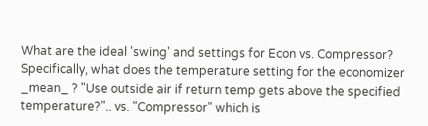What are the ideal 'swing' and settings for Econ vs. Compressor? Specifically, what does the temperature setting for the economizer _mean_ ? "Use outside air if return temp gets above the specified temperature?".. vs. "Compressor" which is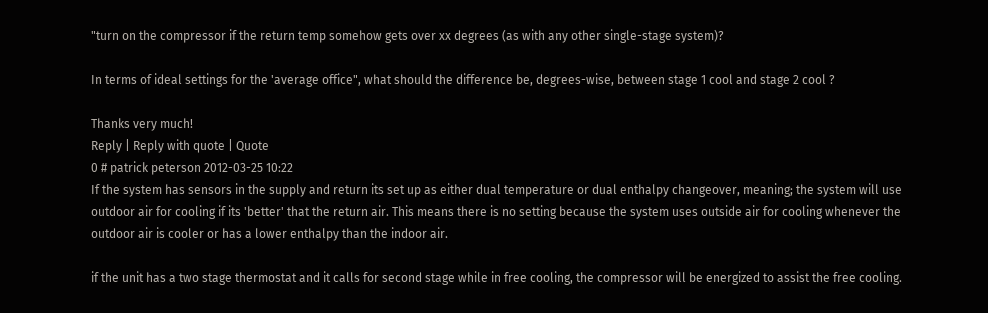"turn on the compressor if the return temp somehow gets over xx degrees (as with any other single-stage system)?

In terms of ideal settings for the 'average office", what should the difference be, degrees-wise, between stage 1 cool and stage 2 cool ?

Thanks very much!
Reply | Reply with quote | Quote
0 # patrick peterson 2012-03-25 10:22
If the system has sensors in the supply and return its set up as either dual temperature or dual enthalpy changeover, meaning; the system will use outdoor air for cooling if its 'better' that the return air. This means there is no setting because the system uses outside air for cooling whenever the outdoor air is cooler or has a lower enthalpy than the indoor air.

if the unit has a two stage thermostat and it calls for second stage while in free cooling, the compressor will be energized to assist the free cooling.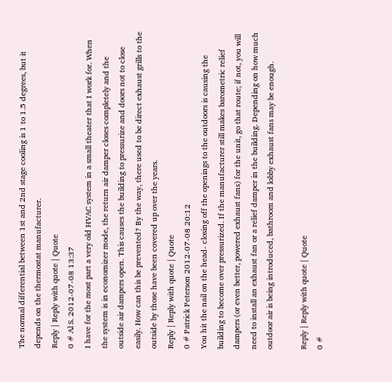The normal differential between 1st and 2nd stage cooling is 1 to 1.5 degrees, but it depends on the thermostat manufacturer.
Reply | Reply with quote | Quote
0 # Al S. 2012-07-08 13:37
I have for the most part a very old HVAC system in a small theater that I work for. When the system is in economizer mode, the return air damper closes completely and the outside air dampers open. This causes the building to pressurize and doors not to close easily. How can this be prevented? By the way, there used to be direct exhaust grills to the outside by those have been covered up over the years.
Reply | Reply with quote | Quote
0 # Patrick Peterson 2012-07-08 20:12
You hit the nail on the head- closing off the openings to the outdoors is causing the building to become over pressurized. If the manufacturer still makes barometric relief dampers (or even better, powered exhaust fans) for the unit, go that route; if not, you will need to install an exhaust fan or a relief damper in the building. Depending on how much outdoor air is being introduced, bathroom and lobby exhaust fans may be enough.

Reply | Reply with quote | Quote
0 #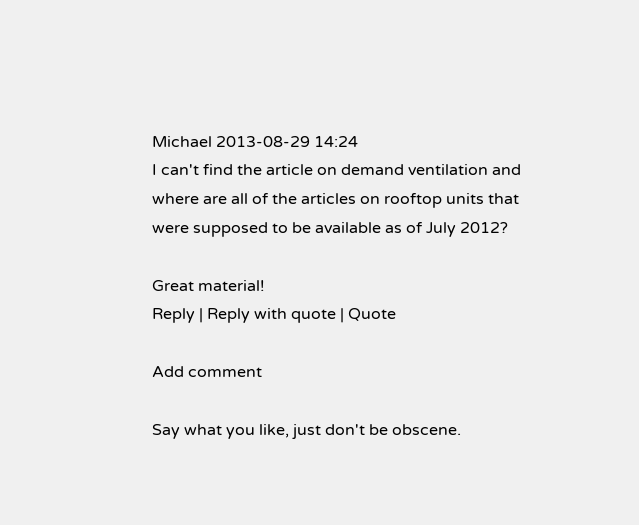Michael 2013-08-29 14:24
I can't find the article on demand ventilation and where are all of the articles on rooftop units that were supposed to be available as of July 2012?

Great material!
Reply | Reply with quote | Quote

Add comment

Say what you like, just don't be obscene.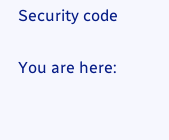Security code

You are here: